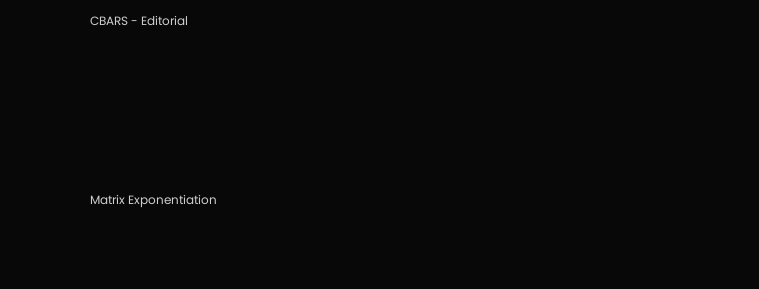CBARS - Editorial






Matrix Exponentiation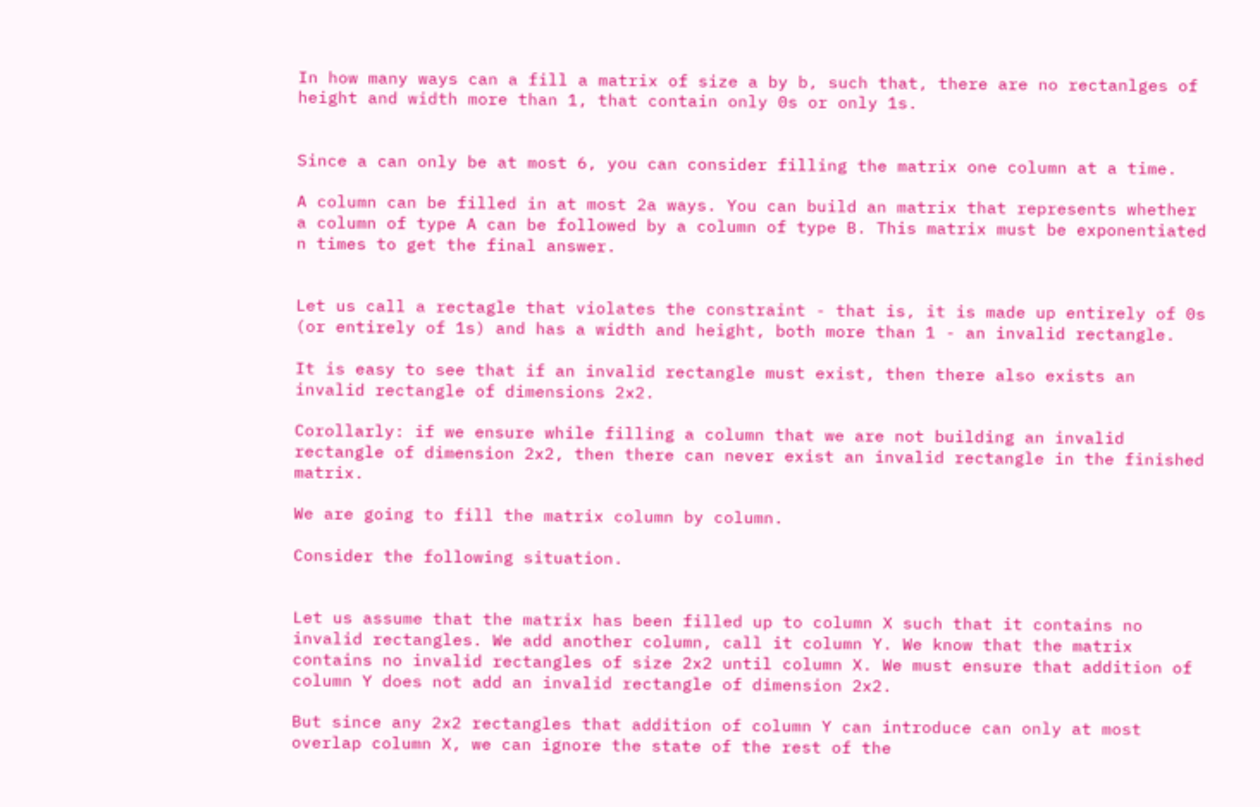In how many ways can a fill a matrix of size a by b, such that, there are no rectanlges of height and width more than 1, that contain only 0s or only 1s.


Since a can only be at most 6, you can consider filling the matrix one column at a time.

A column can be filled in at most 2a ways. You can build an matrix that represents whether a column of type A can be followed by a column of type B. This matrix must be exponentiated n times to get the final answer.


Let us call a rectagle that violates the constraint - that is, it is made up entirely of 0s (or entirely of 1s) and has a width and height, both more than 1 - an invalid rectangle.

It is easy to see that if an invalid rectangle must exist, then there also exists an invalid rectangle of dimensions 2x2.

Corollarly: if we ensure while filling a column that we are not building an invalid rectangle of dimension 2x2, then there can never exist an invalid rectangle in the finished matrix.

We are going to fill the matrix column by column.

Consider the following situation.


Let us assume that the matrix has been filled up to column X such that it contains no invalid rectangles. We add another column, call it column Y. We know that the matrix contains no invalid rectangles of size 2x2 until column X. We must ensure that addition of column Y does not add an invalid rectangle of dimension 2x2.

But since any 2x2 rectangles that addition of column Y can introduce can only at most overlap column X, we can ignore the state of the rest of the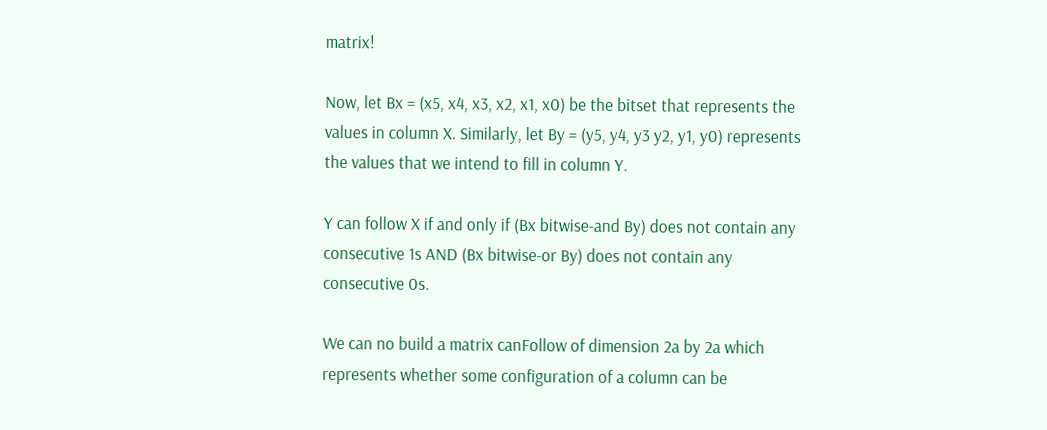matrix!

Now, let Bx = (x5, x4, x3, x2, x1, x0) be the bitset that represents the values in column X. Similarly, let By = (y5, y4, y3 y2, y1, y0) represents the values that we intend to fill in column Y.

Y can follow X if and only if (Bx bitwise-and By) does not contain any consecutive 1s AND (Bx bitwise-or By) does not contain any consecutive 0s.

We can no build a matrix canFollow of dimension 2a by 2a which represents whether some configuration of a column can be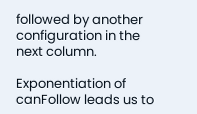followed by another configuration in the next column.

Exponentiation of canFollow leads us to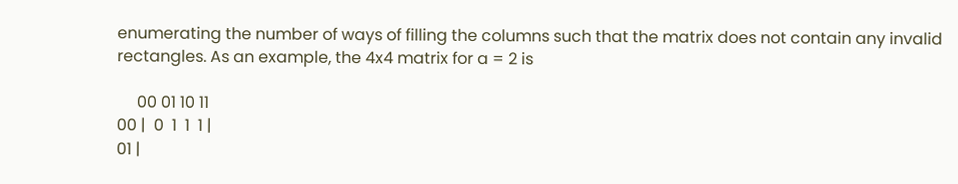enumerating the number of ways of filling the columns such that the matrix does not contain any invalid rectangles. As an example, the 4x4 matrix for a = 2 is

     00 01 10 11
00 |  0  1  1  1 |
01 |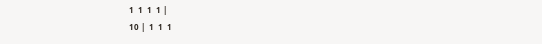1  1  1  1 |
10 |  1  1  1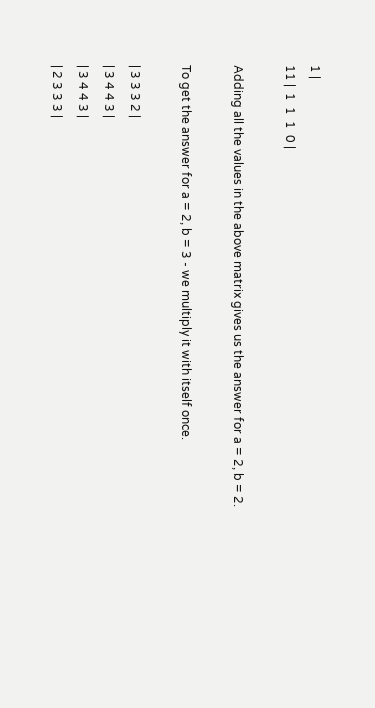1 |
11 |  1  1  1  0 |

Adding all the values in the above matrix gives us the answer for a = 2, b = 2.

To get the answer for a = 2, b = 3 - we multiply it with itself once.

| 3 3 3 2 |
| 3 4 4 3 |
| 3 4 4 3 |
| 2 3 3 3 |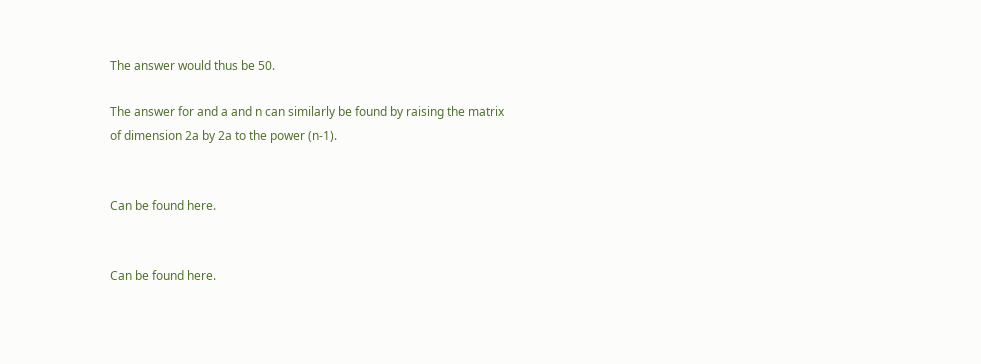The answer would thus be 50.

The answer for and a and n can similarly be found by raising the matrix of dimension 2a by 2a to the power (n-1).


Can be found here.


Can be found here.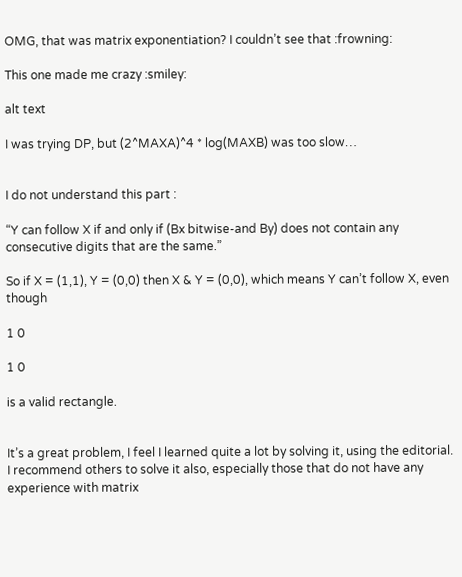OMG, that was matrix exponentiation? I couldn’t see that :frowning:

This one made me crazy :smiley:

alt text

I was trying DP, but (2^MAXA)^4 * log(MAXB) was too slow…


I do not understand this part :

“Y can follow X if and only if (Bx bitwise-and By) does not contain any consecutive digits that are the same.”

So if X = (1,1), Y = (0,0) then X & Y = (0,0), which means Y can’t follow X, even though

1 0

1 0

is a valid rectangle.


It’s a great problem, I feel I learned quite a lot by solving it, using the editorial. I recommend others to solve it also, especially those that do not have any experience with matrix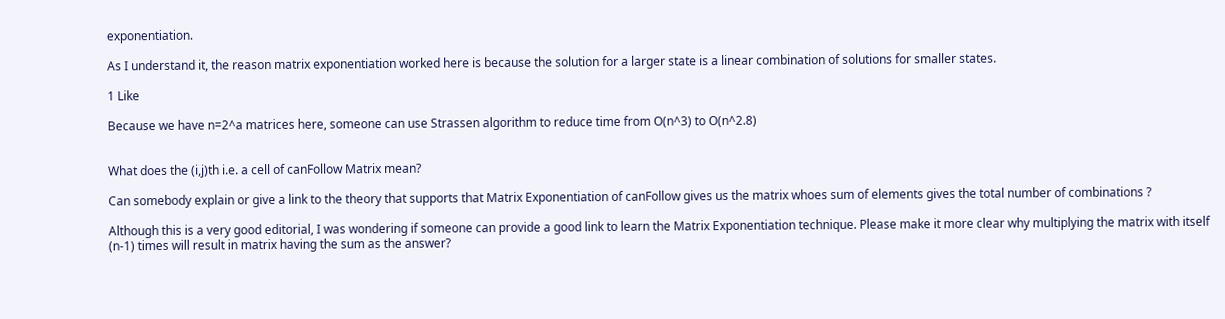exponentiation.

As I understand it, the reason matrix exponentiation worked here is because the solution for a larger state is a linear combination of solutions for smaller states.

1 Like

Because we have n=2^a matrices here, someone can use Strassen algorithm to reduce time from O(n^3) to O(n^2.8)


What does the (i,j)th i.e. a cell of canFollow Matrix mean?

Can somebody explain or give a link to the theory that supports that Matrix Exponentiation of canFollow gives us the matrix whoes sum of elements gives the total number of combinations ?

Although this is a very good editorial, I was wondering if someone can provide a good link to learn the Matrix Exponentiation technique. Please make it more clear why multiplying the matrix with itself (n-1) times will result in matrix having the sum as the answer?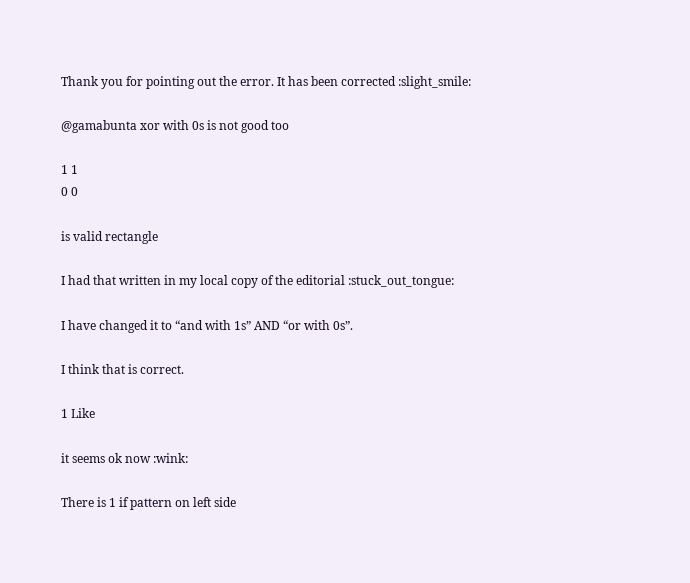Thank you for pointing out the error. It has been corrected :slight_smile:

@gamabunta xor with 0s is not good too

1 1
0 0

is valid rectangle

I had that written in my local copy of the editorial :stuck_out_tongue:

I have changed it to “and with 1s” AND “or with 0s”.

I think that is correct.

1 Like

it seems ok now :wink:

There is 1 if pattern on left side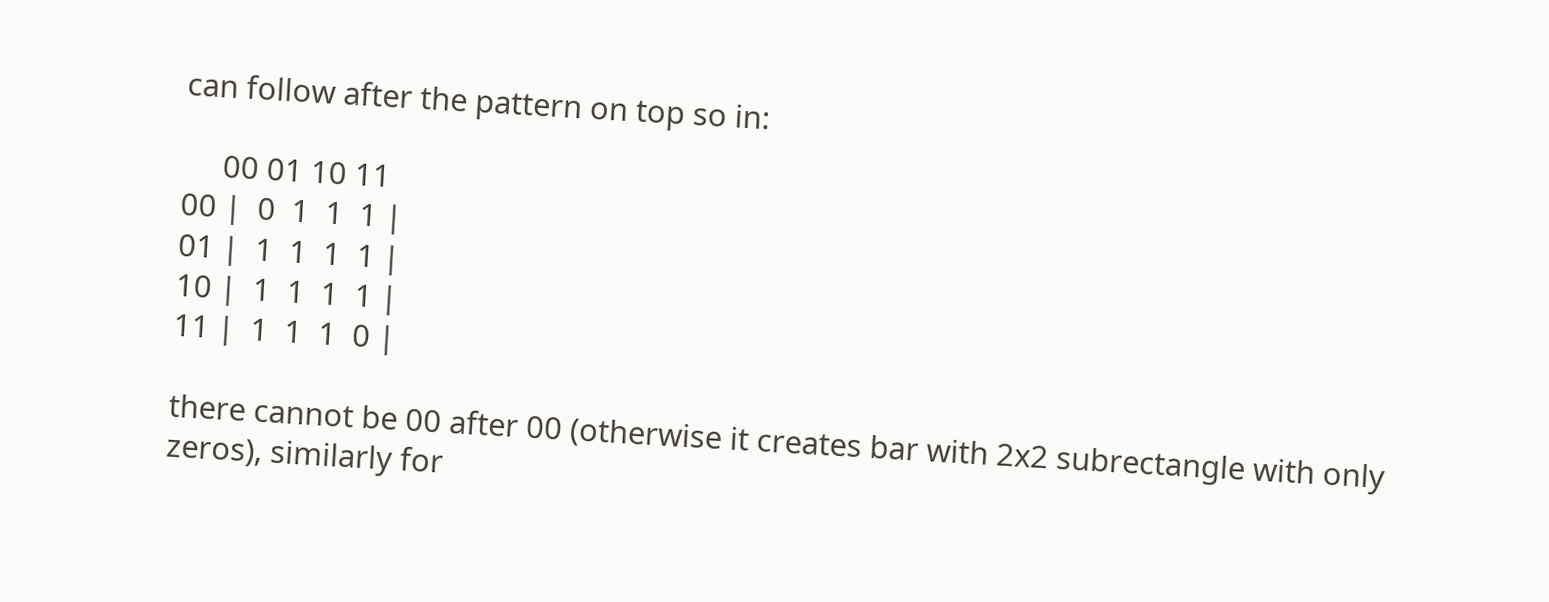can follow after the pattern on top so in:

     00 01 10 11
00 |  0  1  1  1 |
01 |  1  1  1  1 |
10 |  1  1  1  1 |
11 |  1  1  1  0 |

there cannot be 00 after 00 (otherwise it creates bar with 2x2 subrectangle with only zeros), similarly for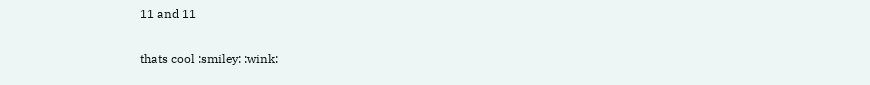11 and 11

thats cool :smiley: :wink: